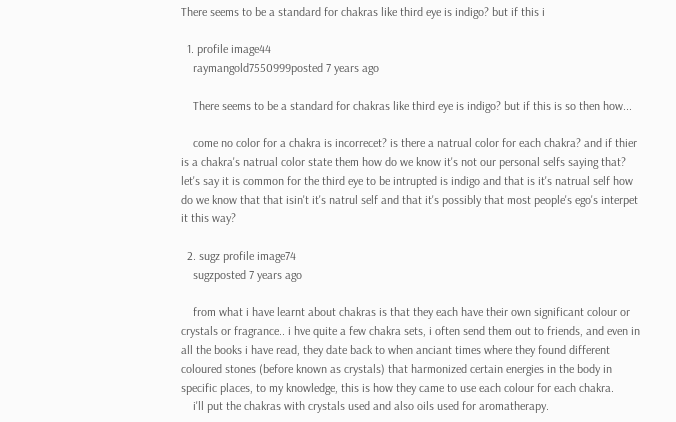There seems to be a standard for chakras like third eye is indigo? but if this i

  1. profile image44
    raymangold7550999posted 7 years ago

    There seems to be a standard for chakras like third eye is indigo? but if this is so then how...

    come no color for a chakra is incorrecet? is there a natrual color for each chakra? and if thier is a chakra's natrual color state them how do we know it's not our personal selfs saying that? let's say it is common for the third eye to be intrupted is indigo and that is it's natrual self how do we know that that isin't it's natrul self and that it's possibly that most people's ego's interpet it this way?

  2. sugz profile image74
    sugzposted 7 years ago

    from what i have learnt about chakras is that they each have their own significant colour or crystals or fragrance.. i hve quite a few chakra sets, i often send them out to friends, and even in all the books i have read, they date back to when anciant times where they found different coloured stones (before known as crystals) that harmonized certain energies in the body in specific places, to my knowledge, this is how they came to use each colour for each chakra.
    i'll put the chakras with crystals used and also oils used for aromatherapy.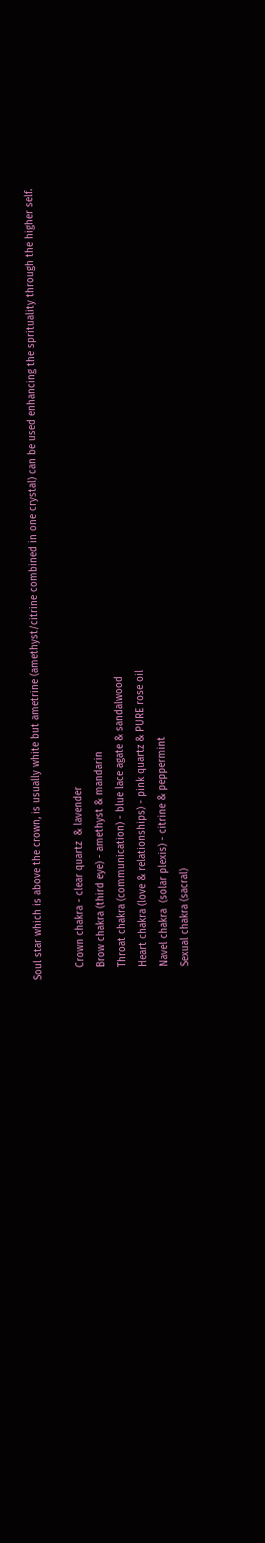Soul star which is above the crown, is usually white but ametrine (amethyst/citrine combined in one crystal) can be used enhancing the sprituality through the higher self.

    Crown chakra - clear quartz  & lavender
    Brow chakra (third eye) - amethyst & mandarin
    Throat chakra (communication) - blue lace agate & sandalwood
    Heart chakra (love & relationships) - pink quartz & PURE rose oil
    Navel chakra  (solar plexis) - citrine & peppermint
    Sexual chakra (sacral)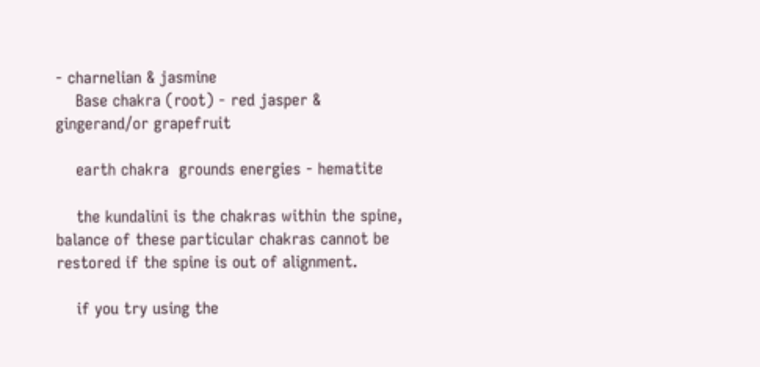- charnelian & jasmine
    Base chakra (root) - red jasper & gingerand/or grapefruit

    earth chakra  grounds energies - hematite

    the kundalini is the chakras within the spine, balance of these particular chakras cannot be restored if the spine is out of alignment.

    if you try using the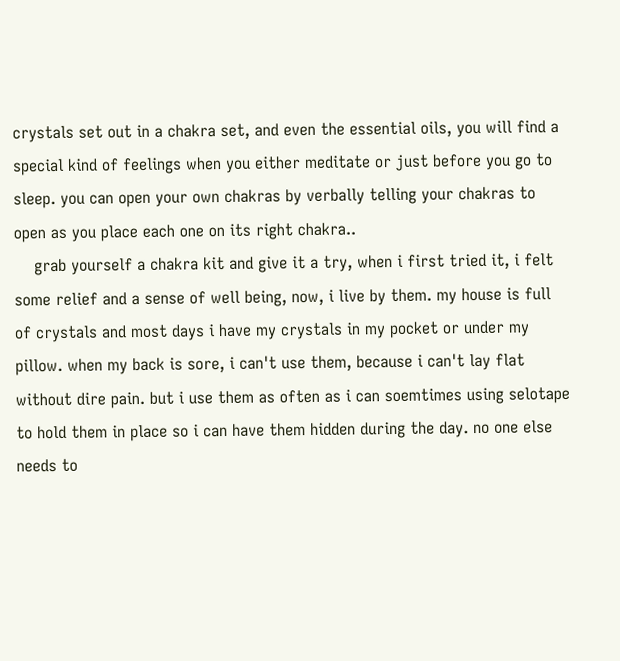crystals set out in a chakra set, and even the essential oils, you will find a special kind of feelings when you either meditate or just before you go to sleep. you can open your own chakras by verbally telling your chakras to open as you place each one on its right chakra..
    grab yourself a chakra kit and give it a try, when i first tried it, i felt some relief and a sense of well being, now, i live by them. my house is full of crystals and most days i have my crystals in my pocket or under my pillow. when my back is sore, i can't use them, because i can't lay flat without dire pain. but i use them as often as i can soemtimes using selotape to hold them in place so i can have them hidden during the day. no one else needs to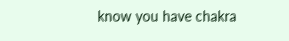know you have chakra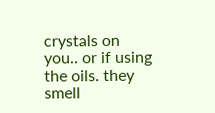crystals on you.. or if using the oils. they smell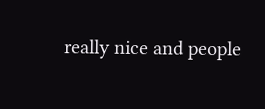really nice and people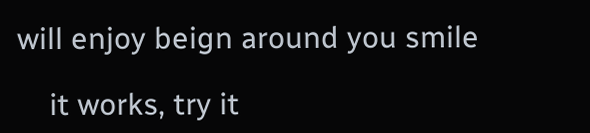will enjoy beign around you smile

    it works, try it